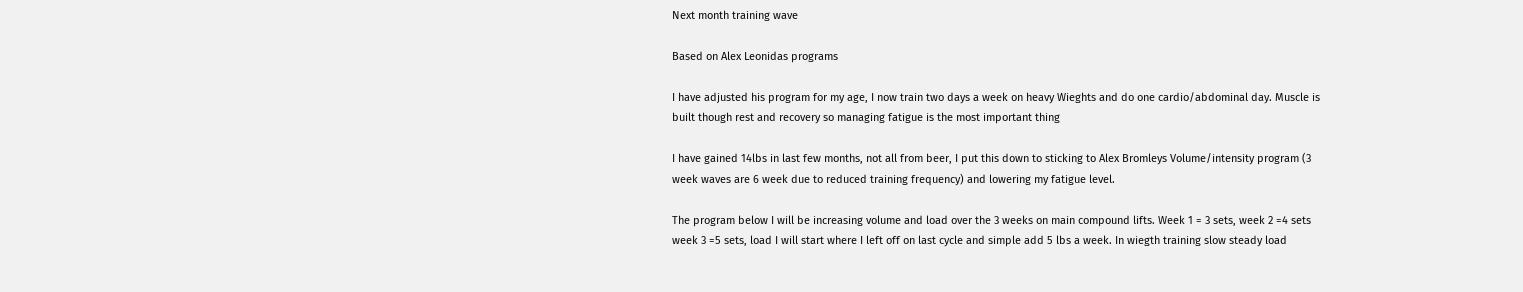Next month training wave

Based on Alex Leonidas programs

I have adjusted his program for my age, I now train two days a week on heavy Wieghts and do one cardio/abdominal day. Muscle is built though rest and recovery so managing fatigue is the most important thing

I have gained 14lbs in last few months, not all from beer, I put this down to sticking to Alex Bromleys Volume/intensity program (3 week waves are 6 week due to reduced training frequency) and lowering my fatigue level.

The program below I will be increasing volume and load over the 3 weeks on main compound lifts. Week 1 = 3 sets, week 2 =4 sets week 3 =5 sets, load I will start where I left off on last cycle and simple add 5 lbs a week. In wiegth training slow steady load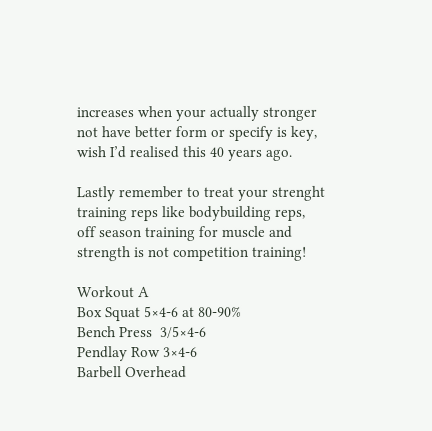increases when your actually stronger not have better form or specify is key, wish I’d realised this 40 years ago.

Lastly remember to treat your strenght training reps like bodybuilding reps, off season training for muscle and strength is not competition training!

Workout A
Box Squat 5×4-6 at 80-90%
Bench Press  3/5×4-6
Pendlay Row 3×4-6
Barbell Overhead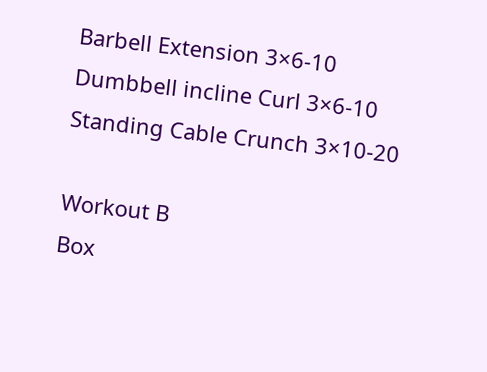Barbell Extension 3×6-10
Dumbbell incline Curl 3×6-10
Standing Cable Crunch 3×10-20

Workout B
Box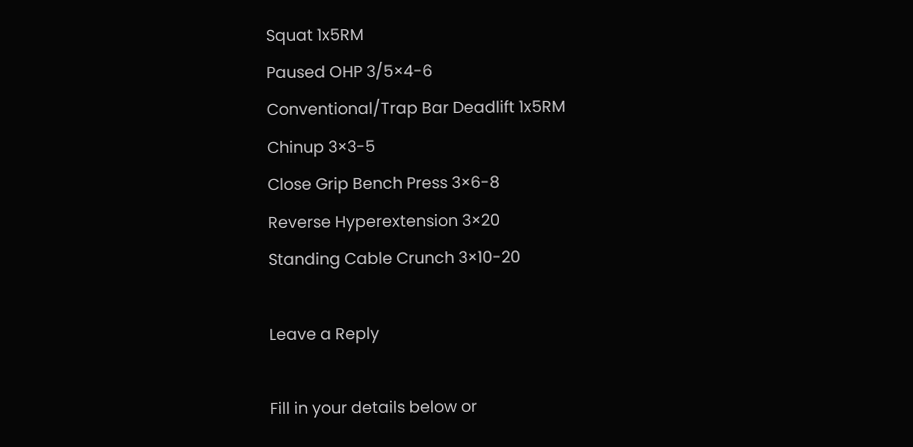Squat 1x5RM
Paused OHP 3/5×4-6
Conventional/Trap Bar Deadlift 1x5RM
Chinup 3×3-5
Close Grip Bench Press 3×6-8
Reverse Hyperextension 3×20
Standing Cable Crunch 3×10-20

Leave a Reply

Fill in your details below or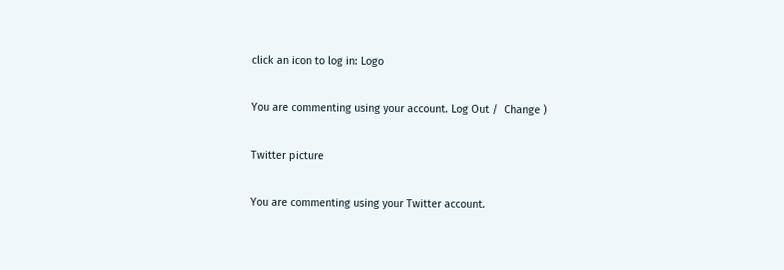click an icon to log in: Logo

You are commenting using your account. Log Out /  Change )

Twitter picture

You are commenting using your Twitter account.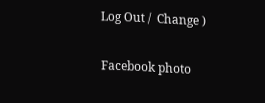Log Out /  Change )

Facebook photo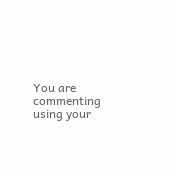You are commenting using your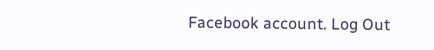Facebook account. Log Out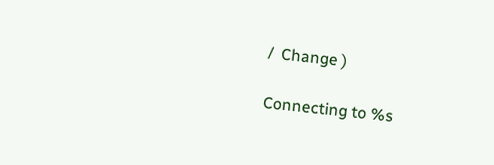/  Change )

Connecting to %s